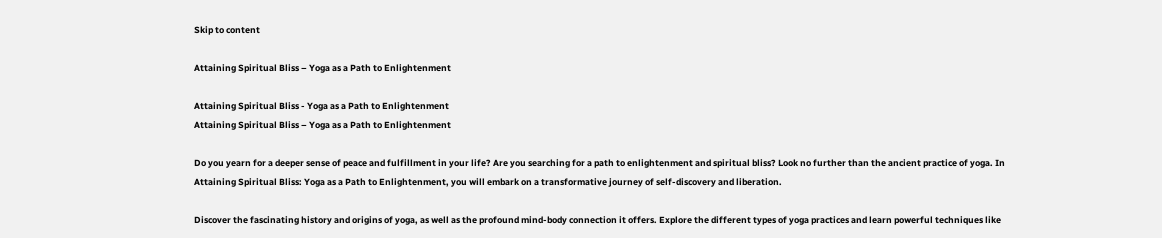Skip to content

Attaining Spiritual Bliss – Yoga as a Path to Enlightenment

Attaining Spiritual Bliss - Yoga as a Path to Enlightenment
Attaining Spiritual Bliss – Yoga as a Path to Enlightenment

Do you yearn for a deeper sense of peace and fulfillment in your life? Are you searching for a path to enlightenment and spiritual bliss? Look no further than the ancient practice of yoga. In Attaining Spiritual Bliss: Yoga as a Path to Enlightenment, you will embark on a transformative journey of self-discovery and liberation.

Discover the fascinating history and origins of yoga, as well as the profound mind-body connection it offers. Explore the different types of yoga practices and learn powerful techniques like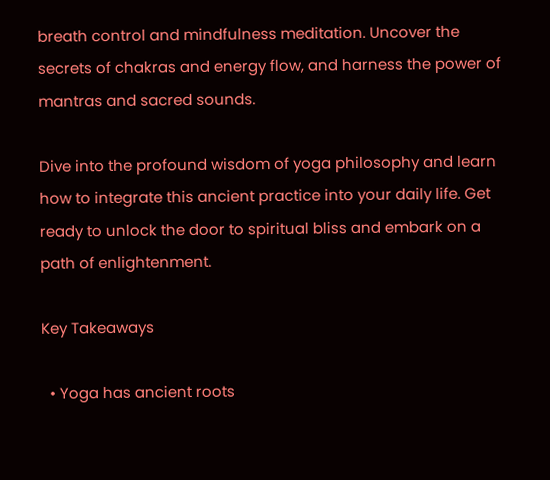breath control and mindfulness meditation. Uncover the secrets of chakras and energy flow, and harness the power of mantras and sacred sounds.

Dive into the profound wisdom of yoga philosophy and learn how to integrate this ancient practice into your daily life. Get ready to unlock the door to spiritual bliss and embark on a path of enlightenment.

Key Takeaways

  • Yoga has ancient roots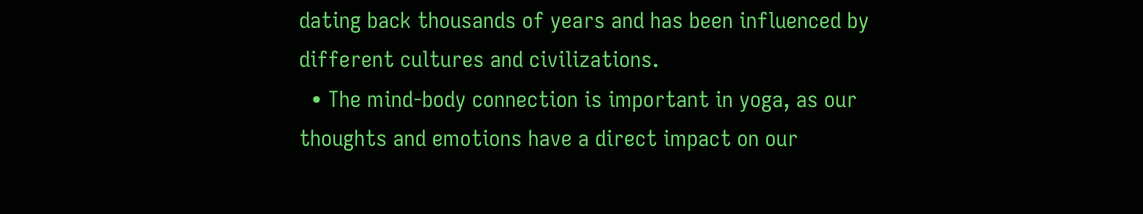dating back thousands of years and has been influenced by different cultures and civilizations.
  • The mind-body connection is important in yoga, as our thoughts and emotions have a direct impact on our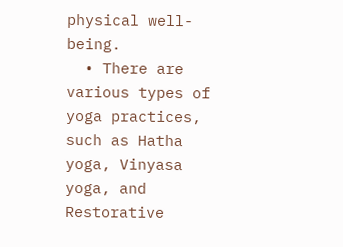physical well-being.
  • There are various types of yoga practices, such as Hatha yoga, Vinyasa yoga, and Restorative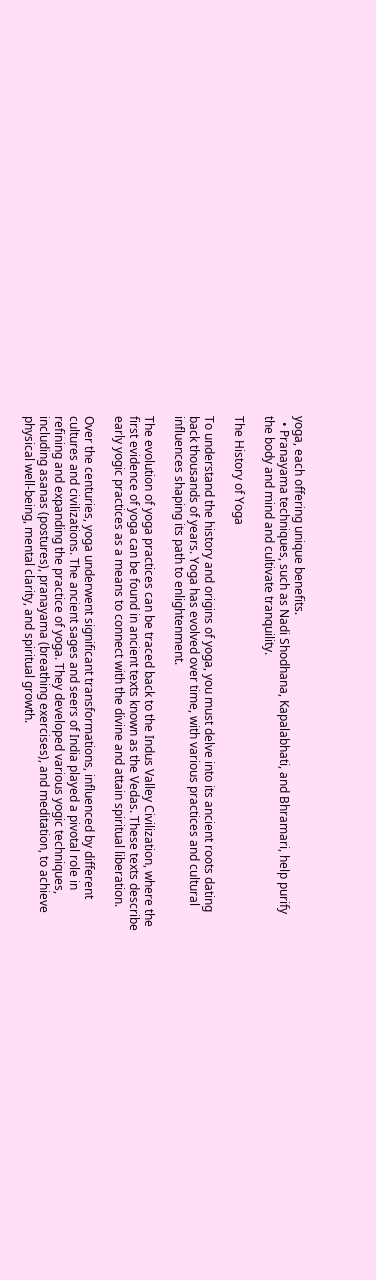yoga, each offering unique benefits.
  • Pranayama techniques, such as Nadi Shodhana, Kapalabhati, and Bhramari, help purify the body and mind and cultivate tranquility.

The History of Yoga

To understand the history and origins of yoga, you must delve into its ancient roots dating back thousands of years. Yoga has evolved over time, with various practices and cultural influences shaping its path to enlightenment.

The evolution of yoga practices can be traced back to the Indus Valley Civilization, where the first evidence of yoga can be found in ancient texts known as the Vedas. These texts describe early yogic practices as a means to connect with the divine and attain spiritual liberation.

Over the centuries, yoga underwent significant transformations, influenced by different cultures and civilizations. The ancient sages and seers of India played a pivotal role in refining and expanding the practice of yoga. They developed various yogic techniques, including asanas (postures), pranayama (breathing exercises), and meditation, to achieve physical well-being, mental clarity, and spiritual growth.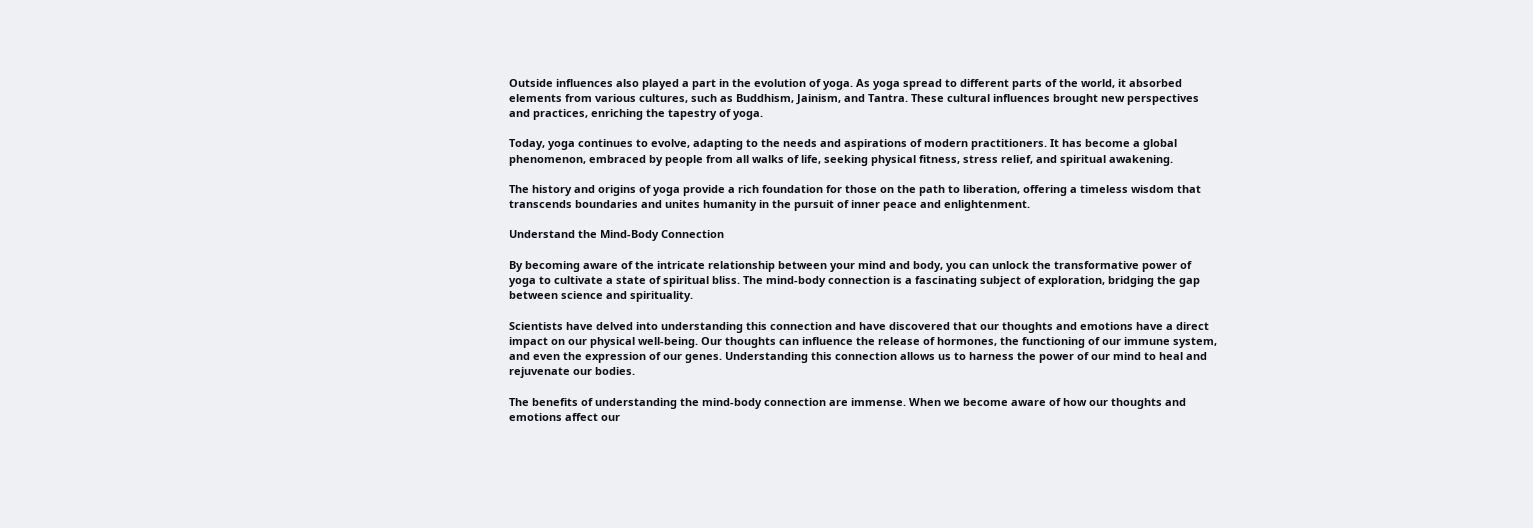Outside influences also played a part in the evolution of yoga. As yoga spread to different parts of the world, it absorbed elements from various cultures, such as Buddhism, Jainism, and Tantra. These cultural influences brought new perspectives and practices, enriching the tapestry of yoga.

Today, yoga continues to evolve, adapting to the needs and aspirations of modern practitioners. It has become a global phenomenon, embraced by people from all walks of life, seeking physical fitness, stress relief, and spiritual awakening.

The history and origins of yoga provide a rich foundation for those on the path to liberation, offering a timeless wisdom that transcends boundaries and unites humanity in the pursuit of inner peace and enlightenment.

Understand the Mind-Body Connection

By becoming aware of the intricate relationship between your mind and body, you can unlock the transformative power of yoga to cultivate a state of spiritual bliss. The mind-body connection is a fascinating subject of exploration, bridging the gap between science and spirituality.

Scientists have delved into understanding this connection and have discovered that our thoughts and emotions have a direct impact on our physical well-being. Our thoughts can influence the release of hormones, the functioning of our immune system, and even the expression of our genes. Understanding this connection allows us to harness the power of our mind to heal and rejuvenate our bodies.

The benefits of understanding the mind-body connection are immense. When we become aware of how our thoughts and emotions affect our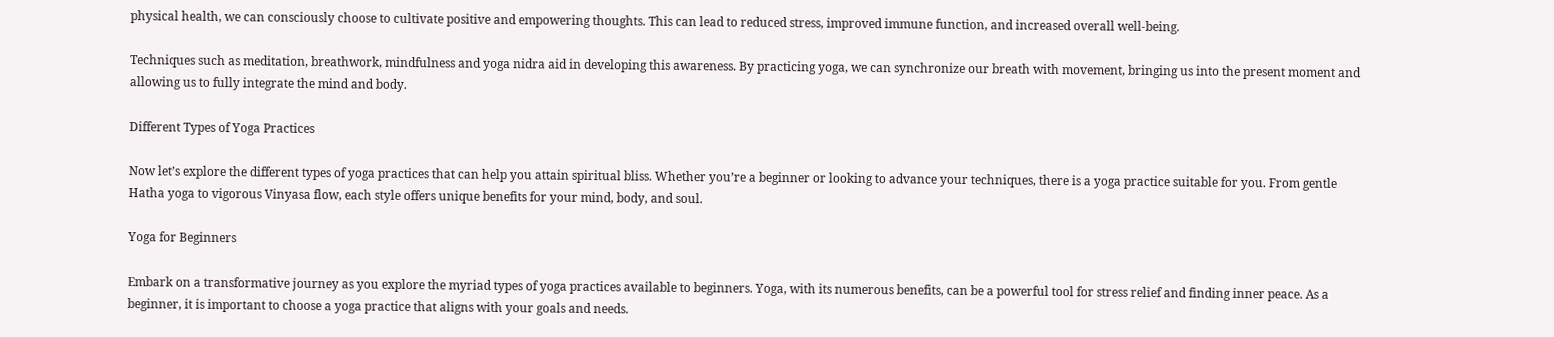physical health, we can consciously choose to cultivate positive and empowering thoughts. This can lead to reduced stress, improved immune function, and increased overall well-being.

Techniques such as meditation, breathwork, mindfulness and yoga nidra aid in developing this awareness. By practicing yoga, we can synchronize our breath with movement, bringing us into the present moment and allowing us to fully integrate the mind and body.

Different Types of Yoga Practices

Now let’s explore the different types of yoga practices that can help you attain spiritual bliss. Whether you’re a beginner or looking to advance your techniques, there is a yoga practice suitable for you. From gentle Hatha yoga to vigorous Vinyasa flow, each style offers unique benefits for your mind, body, and soul.

Yoga for Beginners

Embark on a transformative journey as you explore the myriad types of yoga practices available to beginners. Yoga, with its numerous benefits, can be a powerful tool for stress relief and finding inner peace. As a beginner, it is important to choose a yoga practice that aligns with your goals and needs.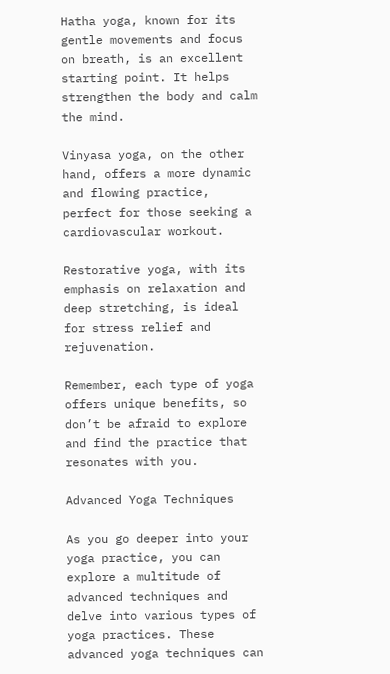Hatha yoga, known for its gentle movements and focus on breath, is an excellent starting point. It helps strengthen the body and calm the mind.

Vinyasa yoga, on the other hand, offers a more dynamic and flowing practice, perfect for those seeking a cardiovascular workout.

Restorative yoga, with its emphasis on relaxation and deep stretching, is ideal for stress relief and rejuvenation.

Remember, each type of yoga offers unique benefits, so don’t be afraid to explore and find the practice that resonates with you.

Advanced Yoga Techniques

As you go deeper into your yoga practice, you can explore a multitude of advanced techniques and delve into various types of yoga practices. These advanced yoga techniques can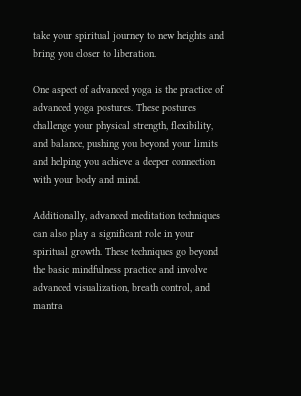take your spiritual journey to new heights and bring you closer to liberation.

One aspect of advanced yoga is the practice of advanced yoga postures. These postures challenge your physical strength, flexibility, and balance, pushing you beyond your limits and helping you achieve a deeper connection with your body and mind.

Additionally, advanced meditation techniques can also play a significant role in your spiritual growth. These techniques go beyond the basic mindfulness practice and involve advanced visualization, breath control, and mantra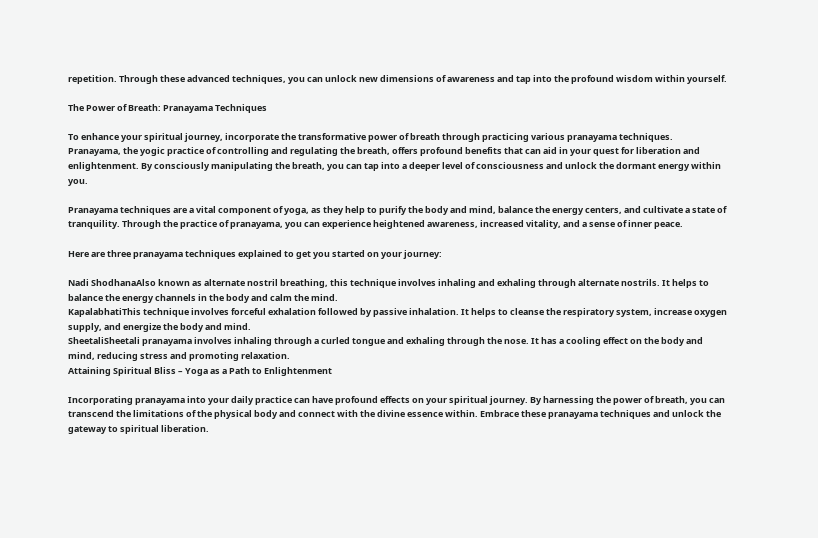repetition. Through these advanced techniques, you can unlock new dimensions of awareness and tap into the profound wisdom within yourself.

The Power of Breath: Pranayama Techniques

To enhance your spiritual journey, incorporate the transformative power of breath through practicing various pranayama techniques. Pranayama, the yogic practice of controlling and regulating the breath, offers profound benefits that can aid in your quest for liberation and enlightenment. By consciously manipulating the breath, you can tap into a deeper level of consciousness and unlock the dormant energy within you.

Pranayama techniques are a vital component of yoga, as they help to purify the body and mind, balance the energy centers, and cultivate a state of tranquility. Through the practice of pranayama, you can experience heightened awareness, increased vitality, and a sense of inner peace.

Here are three pranayama techniques explained to get you started on your journey:

Nadi ShodhanaAlso known as alternate nostril breathing, this technique involves inhaling and exhaling through alternate nostrils. It helps to balance the energy channels in the body and calm the mind.
KapalabhatiThis technique involves forceful exhalation followed by passive inhalation. It helps to cleanse the respiratory system, increase oxygen supply, and energize the body and mind.
SheetaliSheetali pranayama involves inhaling through a curled tongue and exhaling through the nose. It has a cooling effect on the body and mind, reducing stress and promoting relaxation.
Attaining Spiritual Bliss – Yoga as a Path to Enlightenment

Incorporating pranayama into your daily practice can have profound effects on your spiritual journey. By harnessing the power of breath, you can transcend the limitations of the physical body and connect with the divine essence within. Embrace these pranayama techniques and unlock the gateway to spiritual liberation.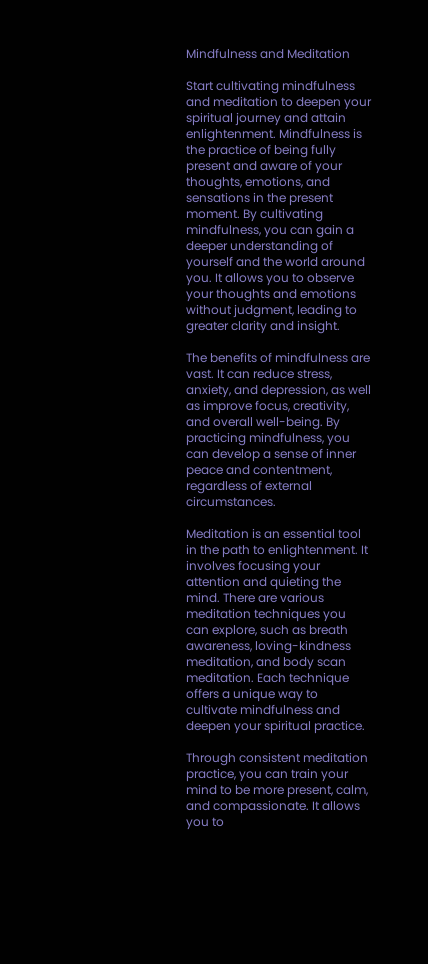Mindfulness and Meditation

Start cultivating mindfulness and meditation to deepen your spiritual journey and attain enlightenment. Mindfulness is the practice of being fully present and aware of your thoughts, emotions, and sensations in the present moment. By cultivating mindfulness, you can gain a deeper understanding of yourself and the world around you. It allows you to observe your thoughts and emotions without judgment, leading to greater clarity and insight.

The benefits of mindfulness are vast. It can reduce stress, anxiety, and depression, as well as improve focus, creativity, and overall well-being. By practicing mindfulness, you can develop a sense of inner peace and contentment, regardless of external circumstances.

Meditation is an essential tool in the path to enlightenment. It involves focusing your attention and quieting the mind. There are various meditation techniques you can explore, such as breath awareness, loving-kindness meditation, and body scan meditation. Each technique offers a unique way to cultivate mindfulness and deepen your spiritual practice.

Through consistent meditation practice, you can train your mind to be more present, calm, and compassionate. It allows you to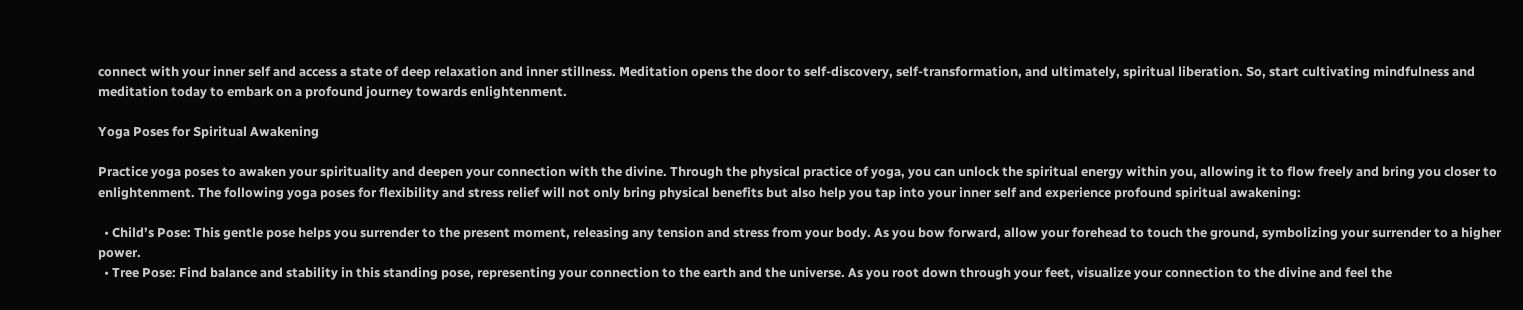connect with your inner self and access a state of deep relaxation and inner stillness. Meditation opens the door to self-discovery, self-transformation, and ultimately, spiritual liberation. So, start cultivating mindfulness and meditation today to embark on a profound journey towards enlightenment.

Yoga Poses for Spiritual Awakening

Practice yoga poses to awaken your spirituality and deepen your connection with the divine. Through the physical practice of yoga, you can unlock the spiritual energy within you, allowing it to flow freely and bring you closer to enlightenment. The following yoga poses for flexibility and stress relief will not only bring physical benefits but also help you tap into your inner self and experience profound spiritual awakening:

  • Child’s Pose: This gentle pose helps you surrender to the present moment, releasing any tension and stress from your body. As you bow forward, allow your forehead to touch the ground, symbolizing your surrender to a higher power.
  • Tree Pose: Find balance and stability in this standing pose, representing your connection to the earth and the universe. As you root down through your feet, visualize your connection to the divine and feel the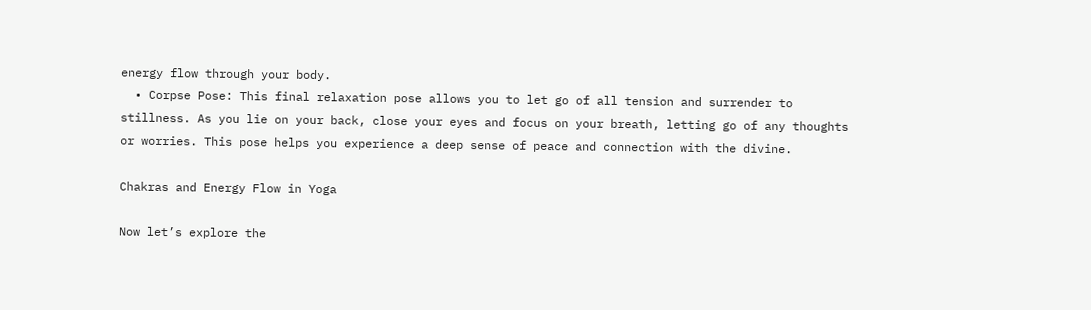energy flow through your body.
  • Corpse Pose: This final relaxation pose allows you to let go of all tension and surrender to stillness. As you lie on your back, close your eyes and focus on your breath, letting go of any thoughts or worries. This pose helps you experience a deep sense of peace and connection with the divine.

Chakras and Energy Flow in Yoga

Now let’s explore the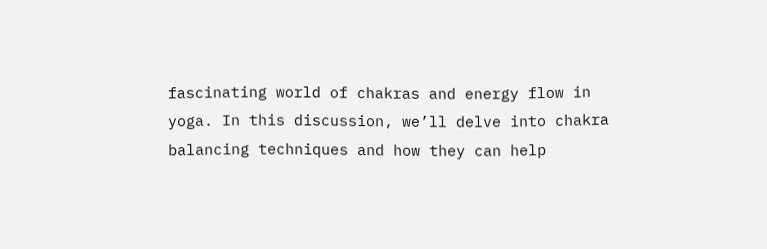fascinating world of chakras and energy flow in yoga. In this discussion, we’ll delve into chakra balancing techniques and how they can help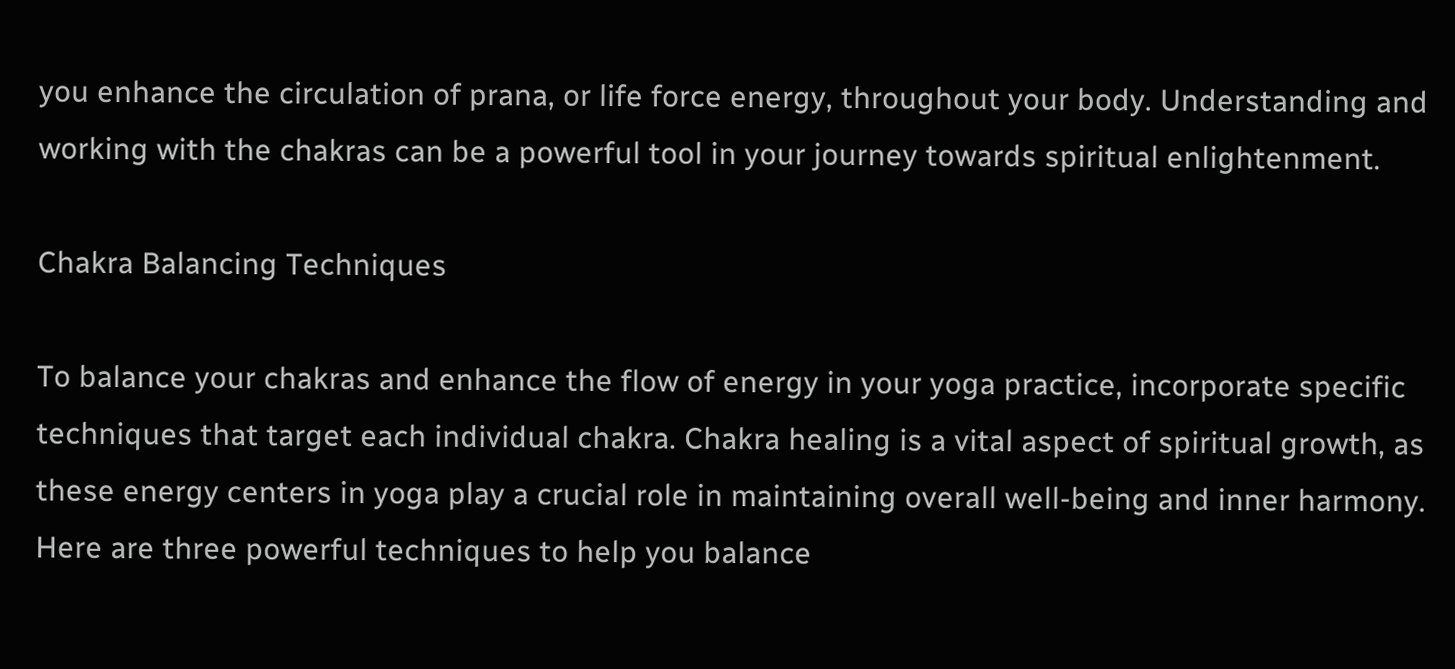you enhance the circulation of prana, or life force energy, throughout your body. Understanding and working with the chakras can be a powerful tool in your journey towards spiritual enlightenment.

Chakra Balancing Techniques

To balance your chakras and enhance the flow of energy in your yoga practice, incorporate specific techniques that target each individual chakra. Chakra healing is a vital aspect of spiritual growth, as these energy centers in yoga play a crucial role in maintaining overall well-being and inner harmony. Here are three powerful techniques to help you balance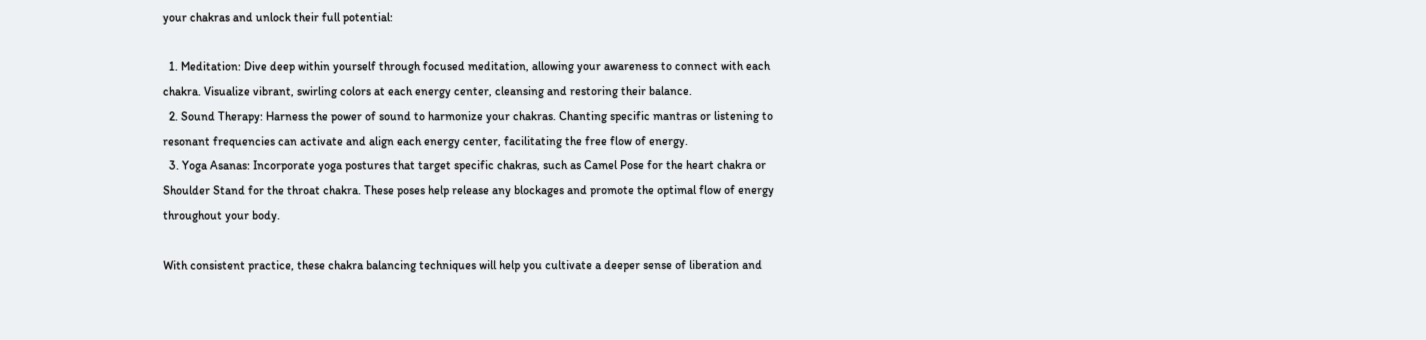your chakras and unlock their full potential:

  1. Meditation: Dive deep within yourself through focused meditation, allowing your awareness to connect with each chakra. Visualize vibrant, swirling colors at each energy center, cleansing and restoring their balance.
  2. Sound Therapy: Harness the power of sound to harmonize your chakras. Chanting specific mantras or listening to resonant frequencies can activate and align each energy center, facilitating the free flow of energy.
  3. Yoga Asanas: Incorporate yoga postures that target specific chakras, such as Camel Pose for the heart chakra or Shoulder Stand for the throat chakra. These poses help release any blockages and promote the optimal flow of energy throughout your body.

With consistent practice, these chakra balancing techniques will help you cultivate a deeper sense of liberation and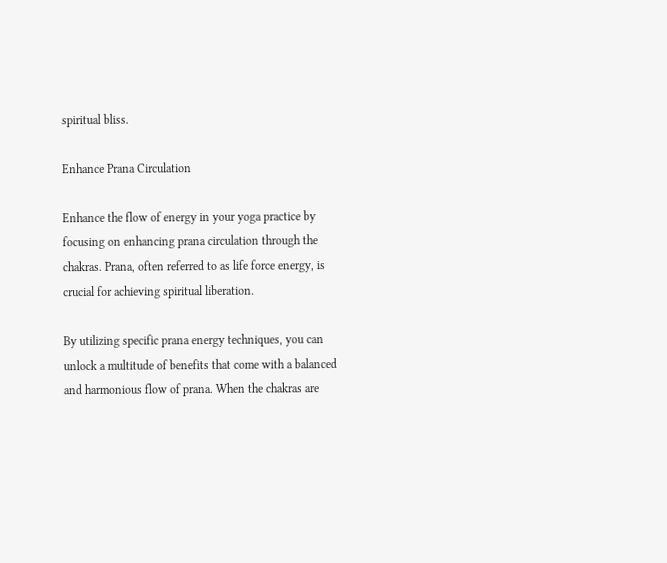spiritual bliss.

Enhance Prana Circulation

Enhance the flow of energy in your yoga practice by focusing on enhancing prana circulation through the chakras. Prana, often referred to as life force energy, is crucial for achieving spiritual liberation.

By utilizing specific prana energy techniques, you can unlock a multitude of benefits that come with a balanced and harmonious flow of prana. When the chakras are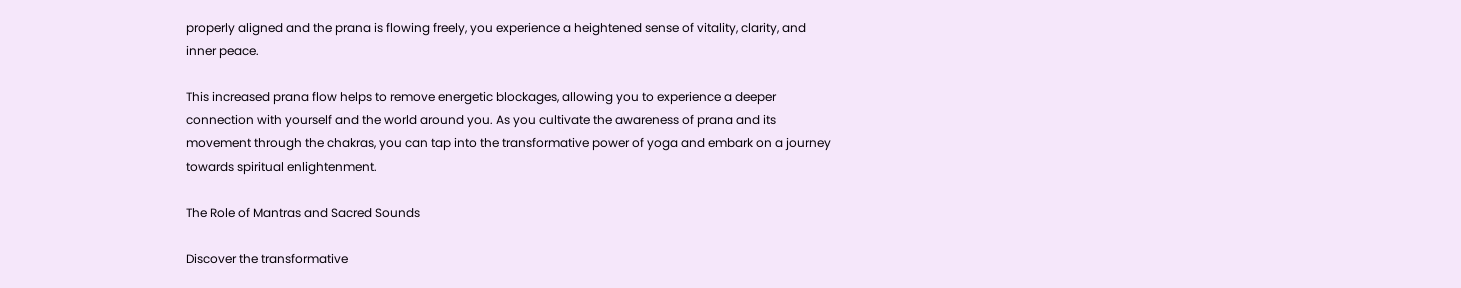properly aligned and the prana is flowing freely, you experience a heightened sense of vitality, clarity, and inner peace.

This increased prana flow helps to remove energetic blockages, allowing you to experience a deeper connection with yourself and the world around you. As you cultivate the awareness of prana and its movement through the chakras, you can tap into the transformative power of yoga and embark on a journey towards spiritual enlightenment.

The Role of Mantras and Sacred Sounds

Discover the transformative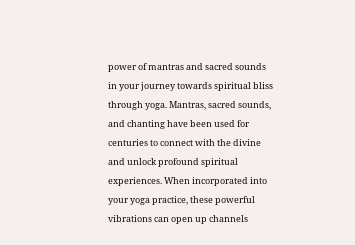power of mantras and sacred sounds in your journey towards spiritual bliss through yoga. Mantras, sacred sounds, and chanting have been used for centuries to connect with the divine and unlock profound spiritual experiences. When incorporated into your yoga practice, these powerful vibrations can open up channels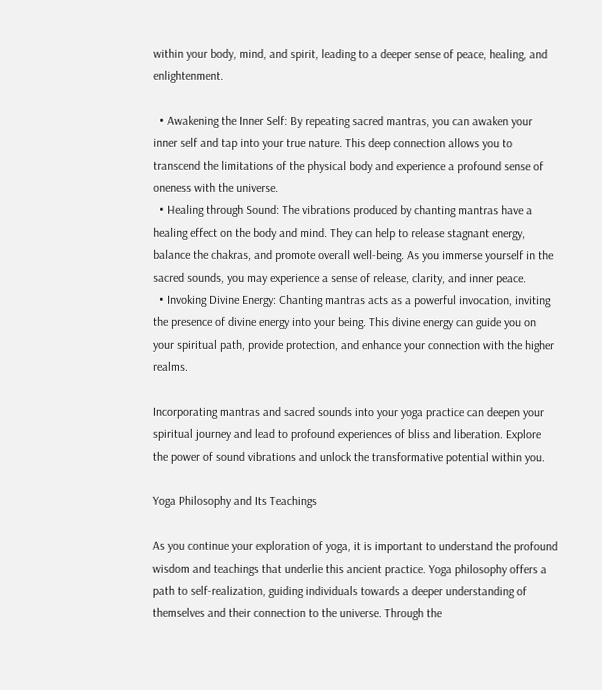within your body, mind, and spirit, leading to a deeper sense of peace, healing, and enlightenment.

  • Awakening the Inner Self: By repeating sacred mantras, you can awaken your inner self and tap into your true nature. This deep connection allows you to transcend the limitations of the physical body and experience a profound sense of oneness with the universe.
  • Healing through Sound: The vibrations produced by chanting mantras have a healing effect on the body and mind. They can help to release stagnant energy, balance the chakras, and promote overall well-being. As you immerse yourself in the sacred sounds, you may experience a sense of release, clarity, and inner peace.
  • Invoking Divine Energy: Chanting mantras acts as a powerful invocation, inviting the presence of divine energy into your being. This divine energy can guide you on your spiritual path, provide protection, and enhance your connection with the higher realms.

Incorporating mantras and sacred sounds into your yoga practice can deepen your spiritual journey and lead to profound experiences of bliss and liberation. Explore the power of sound vibrations and unlock the transformative potential within you.

Yoga Philosophy and Its Teachings

As you continue your exploration of yoga, it is important to understand the profound wisdom and teachings that underlie this ancient practice. Yoga philosophy offers a path to self-realization, guiding individuals towards a deeper understanding of themselves and their connection to the universe. Through the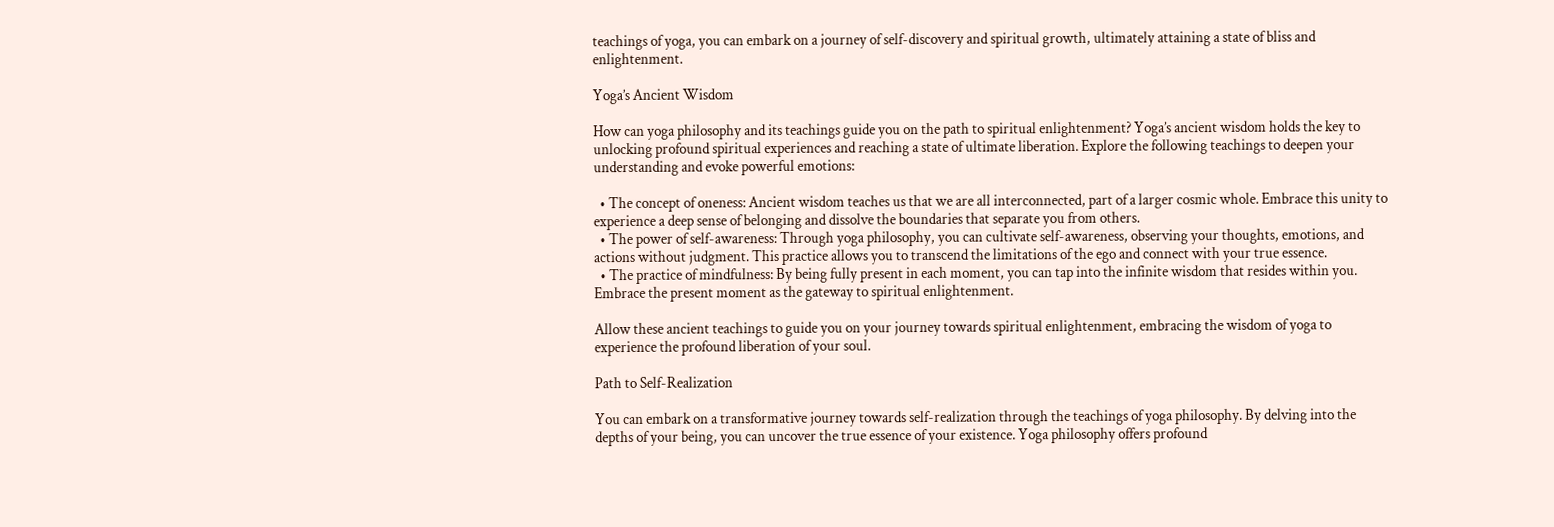teachings of yoga, you can embark on a journey of self-discovery and spiritual growth, ultimately attaining a state of bliss and enlightenment.

Yoga’s Ancient Wisdom

How can yoga philosophy and its teachings guide you on the path to spiritual enlightenment? Yoga’s ancient wisdom holds the key to unlocking profound spiritual experiences and reaching a state of ultimate liberation. Explore the following teachings to deepen your understanding and evoke powerful emotions:

  • The concept of oneness: Ancient wisdom teaches us that we are all interconnected, part of a larger cosmic whole. Embrace this unity to experience a deep sense of belonging and dissolve the boundaries that separate you from others.
  • The power of self-awareness: Through yoga philosophy, you can cultivate self-awareness, observing your thoughts, emotions, and actions without judgment. This practice allows you to transcend the limitations of the ego and connect with your true essence.
  • The practice of mindfulness: By being fully present in each moment, you can tap into the infinite wisdom that resides within you. Embrace the present moment as the gateway to spiritual enlightenment.

Allow these ancient teachings to guide you on your journey towards spiritual enlightenment, embracing the wisdom of yoga to experience the profound liberation of your soul.

Path to Self-Realization

You can embark on a transformative journey towards self-realization through the teachings of yoga philosophy. By delving into the depths of your being, you can uncover the true essence of your existence. Yoga philosophy offers profound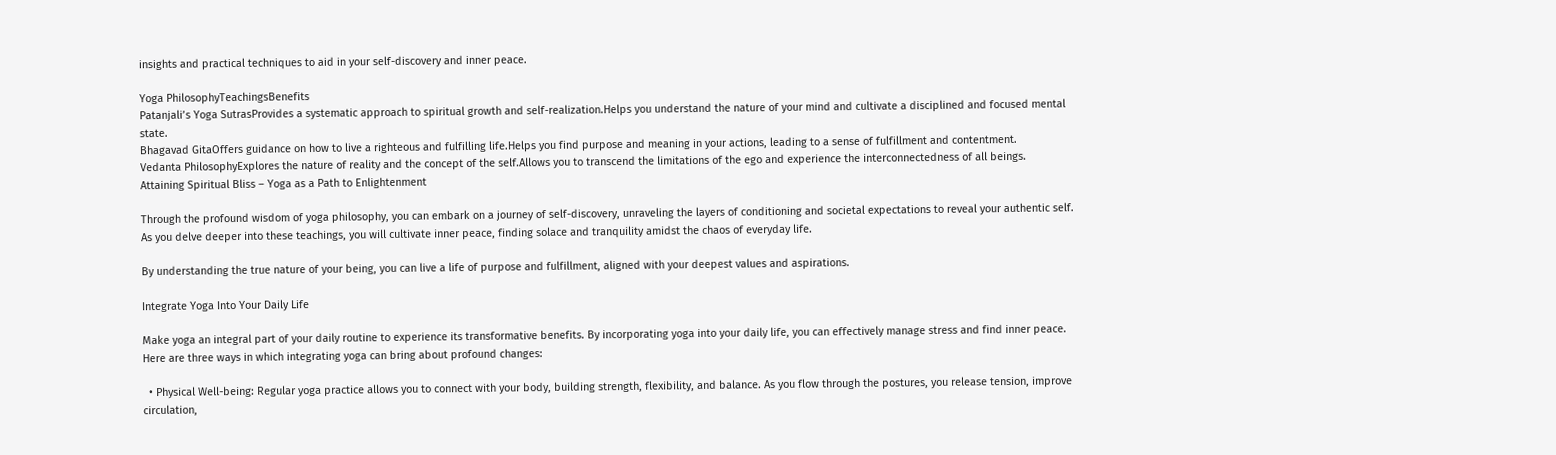insights and practical techniques to aid in your self-discovery and inner peace.

Yoga PhilosophyTeachingsBenefits
Patanjali’s Yoga SutrasProvides a systematic approach to spiritual growth and self-realization.Helps you understand the nature of your mind and cultivate a disciplined and focused mental state.
Bhagavad GitaOffers guidance on how to live a righteous and fulfilling life.Helps you find purpose and meaning in your actions, leading to a sense of fulfillment and contentment.
Vedanta PhilosophyExplores the nature of reality and the concept of the self.Allows you to transcend the limitations of the ego and experience the interconnectedness of all beings.
Attaining Spiritual Bliss – Yoga as a Path to Enlightenment

Through the profound wisdom of yoga philosophy, you can embark on a journey of self-discovery, unraveling the layers of conditioning and societal expectations to reveal your authentic self. As you delve deeper into these teachings, you will cultivate inner peace, finding solace and tranquility amidst the chaos of everyday life.

By understanding the true nature of your being, you can live a life of purpose and fulfillment, aligned with your deepest values and aspirations.

Integrate Yoga Into Your Daily Life

Make yoga an integral part of your daily routine to experience its transformative benefits. By incorporating yoga into your daily life, you can effectively manage stress and find inner peace. Here are three ways in which integrating yoga can bring about profound changes:

  • Physical Well-being: Regular yoga practice allows you to connect with your body, building strength, flexibility, and balance. As you flow through the postures, you release tension, improve circulation,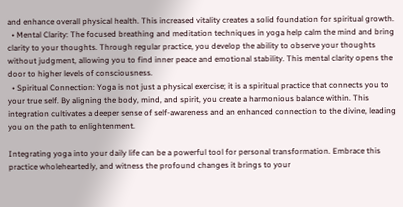and enhance overall physical health. This increased vitality creates a solid foundation for spiritual growth.
  • Mental Clarity: The focused breathing and meditation techniques in yoga help calm the mind and bring clarity to your thoughts. Through regular practice, you develop the ability to observe your thoughts without judgment, allowing you to find inner peace and emotional stability. This mental clarity opens the door to higher levels of consciousness.
  • Spiritual Connection: Yoga is not just a physical exercise; it is a spiritual practice that connects you to your true self. By aligning the body, mind, and spirit, you create a harmonious balance within. This integration cultivates a deeper sense of self-awareness and an enhanced connection to the divine, leading you on the path to enlightenment.

Integrating yoga into your daily life can be a powerful tool for personal transformation. Embrace this practice wholeheartedly, and witness the profound changes it brings to your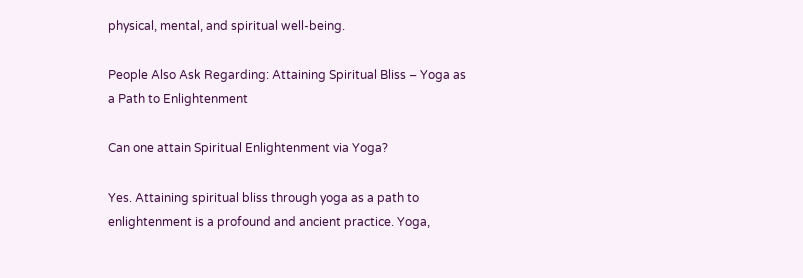physical, mental, and spiritual well-being.

People Also Ask Regarding: Attaining Spiritual Bliss – Yoga as a Path to Enlightenment

Can one attain Spiritual Enlightenment via Yoga?

Yes. Attaining spiritual bliss through yoga as a path to enlightenment is a profound and ancient practice. Yoga,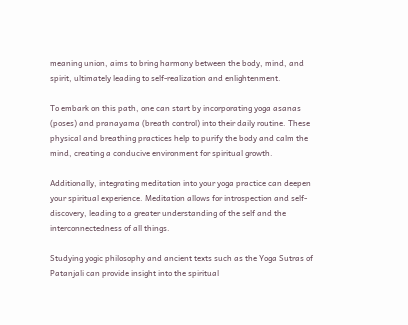meaning union, aims to bring harmony between the body, mind, and spirit, ultimately leading to self-realization and enlightenment.

To embark on this path, one can start by incorporating yoga asanas (poses) and pranayama (breath control) into their daily routine. These physical and breathing practices help to purify the body and calm the mind, creating a conducive environment for spiritual growth.

Additionally, integrating meditation into your yoga practice can deepen your spiritual experience. Meditation allows for introspection and self-discovery, leading to a greater understanding of the self and the interconnectedness of all things.

Studying yogic philosophy and ancient texts such as the Yoga Sutras of Patanjali can provide insight into the spiritual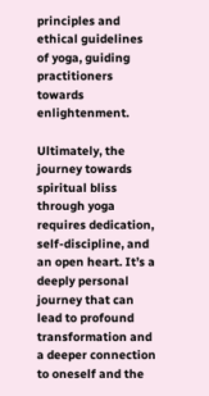principles and ethical guidelines of yoga, guiding practitioners towards enlightenment.

Ultimately, the journey towards spiritual bliss through yoga requires dedication, self-discipline, and an open heart. It’s a deeply personal journey that can lead to profound transformation and a deeper connection to oneself and the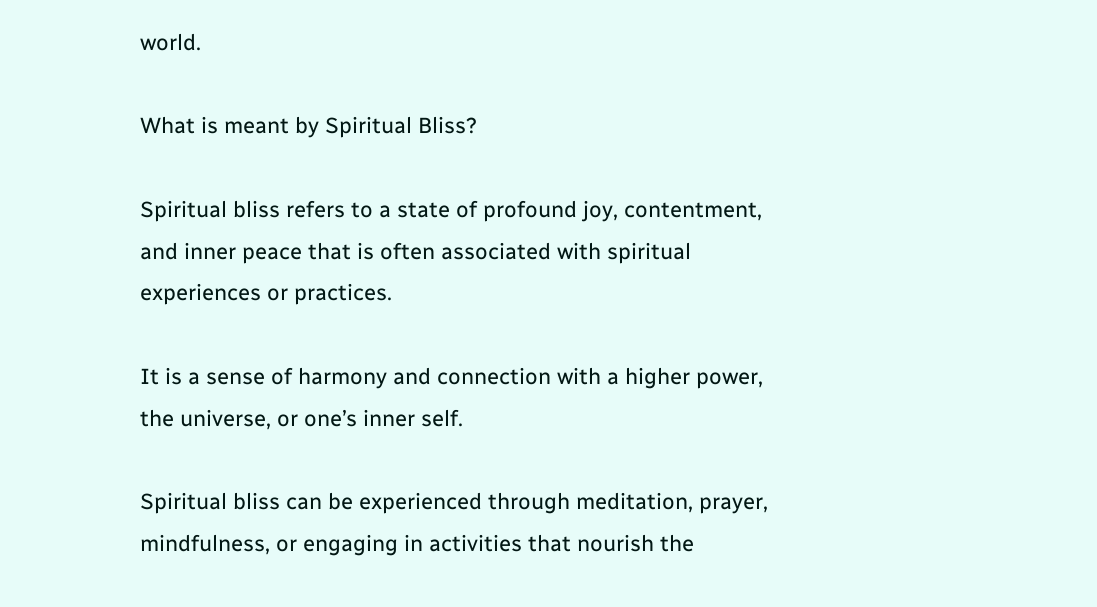world.

What is meant by Spiritual Bliss?

Spiritual bliss refers to a state of profound joy, contentment, and inner peace that is often associated with spiritual experiences or practices.

It is a sense of harmony and connection with a higher power, the universe, or one’s inner self.

Spiritual bliss can be experienced through meditation, prayer, mindfulness, or engaging in activities that nourish the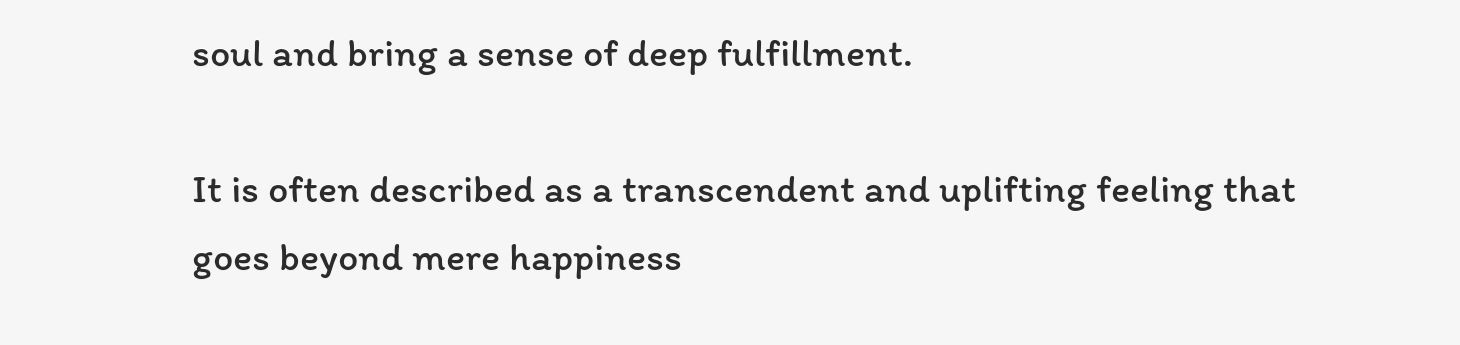soul and bring a sense of deep fulfillment.

It is often described as a transcendent and uplifting feeling that goes beyond mere happiness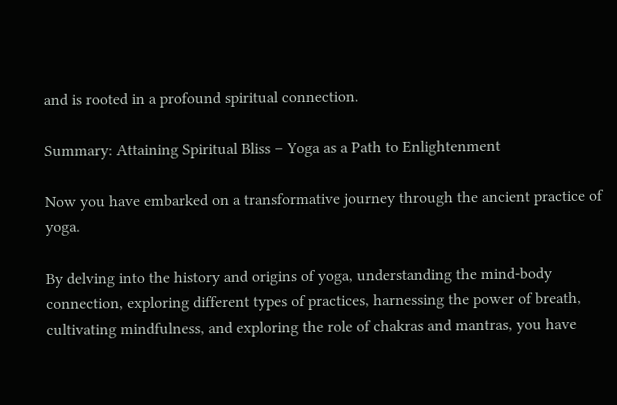and is rooted in a profound spiritual connection.

Summary: Attaining Spiritual Bliss – Yoga as a Path to Enlightenment

Now you have embarked on a transformative journey through the ancient practice of yoga.

By delving into the history and origins of yoga, understanding the mind-body connection, exploring different types of practices, harnessing the power of breath, cultivating mindfulness, and exploring the role of chakras and mantras, you have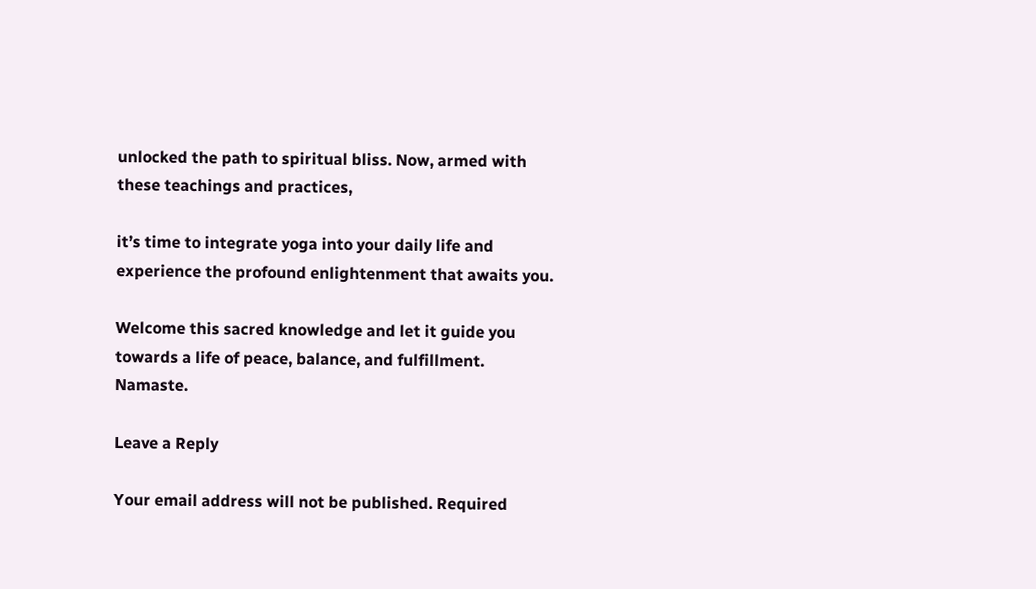unlocked the path to spiritual bliss. Now, armed with these teachings and practices,

it’s time to integrate yoga into your daily life and experience the profound enlightenment that awaits you.

Welcome this sacred knowledge and let it guide you towards a life of peace, balance, and fulfillment. Namaste.

Leave a Reply

Your email address will not be published. Required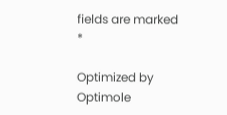fields are marked *

Optimized by Optimole